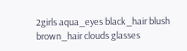2girls aqua_eyes black_hair blush brown_hair clouds glasses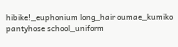hibike!_euphonium long_hair oumae_kumiko pantyhose school_uniform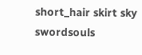short_hair skirt sky swordsouls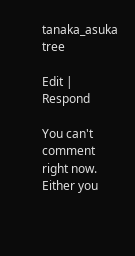tanaka_asuka tree

Edit | Respond

You can't comment right now.
Either you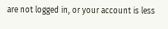are not logged in, or your account is less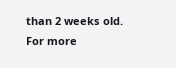than 2 weeks old.
For more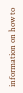information on how to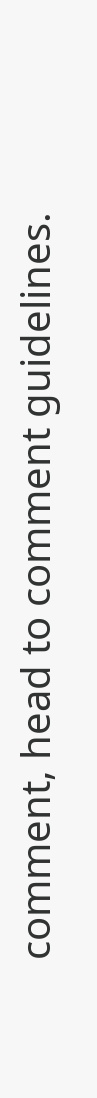comment, head to comment guidelines.